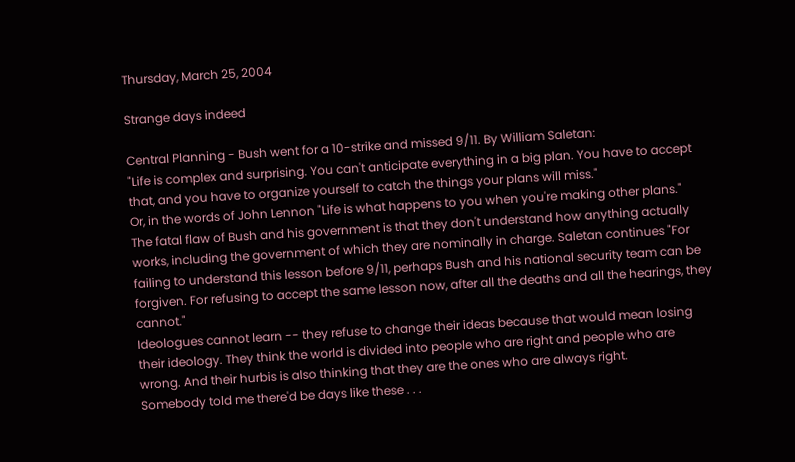Thursday, March 25, 2004

Strange days indeed

Central Planning - Bush went for a 10-strike and missed 9/11. By William Saletan:
"Life is complex and surprising. You can't anticipate everything in a big plan. You have to accept that, and you have to organize yourself to catch the things your plans will miss."
Or, in the words of John Lennon "Life is what happens to you when you're making other plans."
The fatal flaw of Bush and his government is that they don't understand how anything actually works, including the government of which they are nominally in charge. Saletan continues "For failing to understand this lesson before 9/11, perhaps Bush and his national security team can be forgiven. For refusing to accept the same lesson now, after all the deaths and all the hearings, they cannot."
Ideologues cannot learn -- they refuse to change their ideas because that would mean losing their ideology. They think the world is divided into people who are right and people who are wrong. And their hurbis is also thinking that they are the ones who are always right.
Somebody told me there'd be days like these . . .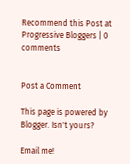Recommend this Post at Progressive Bloggers | 0 comments


Post a Comment

This page is powered by Blogger. Isn't yours?

Email me!